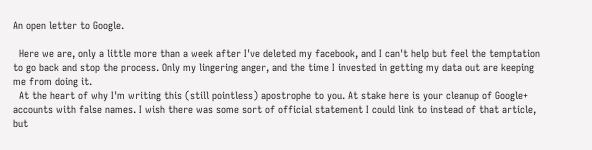An open letter to Google.

  Here we are, only a little more than a week after I've deleted my facebook, and I can't help but feel the temptation to go back and stop the process. Only my lingering anger, and the time I invested in getting my data out are keeping me from doing it.
  At the heart of why I'm writing this (still pointless) apostrophe to you. At stake here is your cleanup of Google+ accounts with false names. I wish there was some sort of official statement I could link to instead of that article, but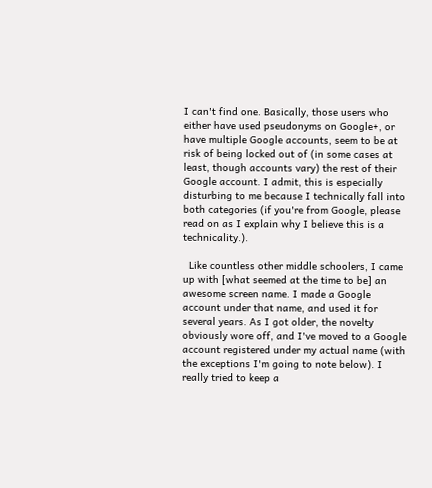I can't find one. Basically, those users who either have used pseudonyms on Google+, or have multiple Google accounts, seem to be at risk of being locked out of (in some cases at least, though accounts vary) the rest of their Google account. I admit, this is especially disturbing to me because I technically fall into both categories (if you're from Google, please read on as I explain why I believe this is a technicality.).

  Like countless other middle schoolers, I came up with [what seemed at the time to be] an awesome screen name. I made a Google account under that name, and used it for several years. As I got older, the novelty obviously wore off, and I've moved to a Google account registered under my actual name (with the exceptions I'm going to note below). I really tried to keep a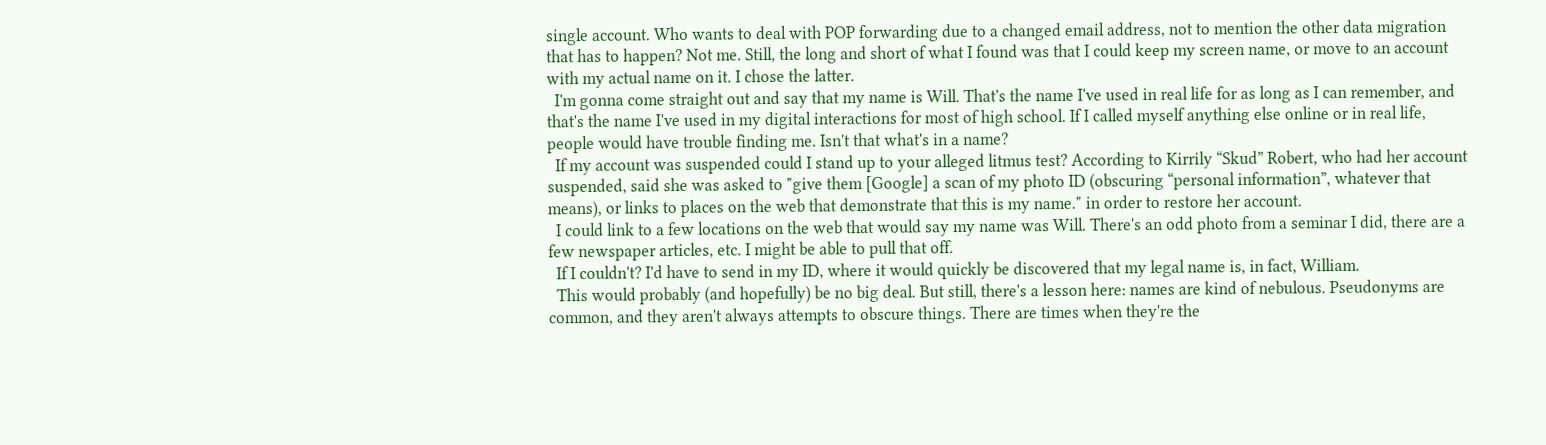single account. Who wants to deal with POP forwarding due to a changed email address, not to mention the other data migration that has to happen? Not me. Still, the long and short of what I found was that I could keep my screen name, or move to an account with my actual name on it. I chose the latter.
  I'm gonna come straight out and say that my name is Will. That's the name I've used in real life for as long as I can remember, and that's the name I've used in my digital interactions for most of high school. If I called myself anything else online or in real life, people would have trouble finding me. Isn't that what's in a name?
  If my account was suspended could I stand up to your alleged litmus test? According to Kirrily “Skud” Robert, who had her account suspended, said she was asked to "give them [Google] a scan of my photo ID (obscuring “personal information”, whatever that means), or links to places on the web that demonstrate that this is my name." in order to restore her account.
  I could link to a few locations on the web that would say my name was Will. There's an odd photo from a seminar I did, there are a few newspaper articles, etc. I might be able to pull that off.
  If I couldn't? I'd have to send in my ID, where it would quickly be discovered that my legal name is, in fact, William.
  This would probably (and hopefully) be no big deal. But still, there's a lesson here: names are kind of nebulous. Pseudonyms are common, and they aren't always attempts to obscure things. There are times when they're the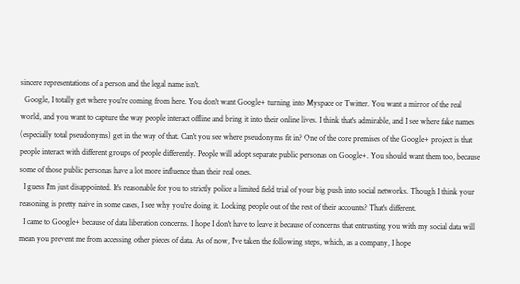sincere representations of a person and the legal name isn't.
  Google, I totally get where you're coming from here. You don't want Google+ turning into Myspace or Twitter. You want a mirror of the real world, and you want to capture the way people interact offline and bring it into their online lives. I think that's admirable, and I see where fake names (especially total pseudonyms) get in the way of that. Can't you see where pseudonyms fit in? One of the core premises of the Google+ project is that people interact with different groups of people differently. People will adopt separate public personas on Google+. You should want them too, because some of those public personas have a lot more influence than their real ones.
  I guess I'm just disappointed. It's reasonable for you to strictly police a limited field trial of your big push into social networks. Though I think your reasoning is pretty naive in some cases, I see why you're doing it. Locking people out of the rest of their accounts? That's different.
  I came to Google+ because of data liberation concerns. I hope I don't have to leave it because of concerns that entrusting you with my social data will mean you prevent me from accessing other pieces of data. As of now, I've taken the following steps, which, as a company, I hope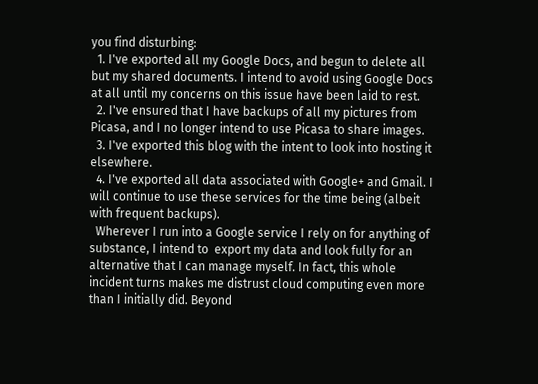you find disturbing:
  1. I've exported all my Google Docs, and begun to delete all but my shared documents. I intend to avoid using Google Docs at all until my concerns on this issue have been laid to rest.
  2. I've ensured that I have backups of all my pictures from Picasa, and I no longer intend to use Picasa to share images.
  3. I've exported this blog with the intent to look into hosting it elsewhere.
  4. I've exported all data associated with Google+ and Gmail. I will continue to use these services for the time being (albeit with frequent backups).
  Wherever I run into a Google service I rely on for anything of substance, I intend to  export my data and look fully for an alternative that I can manage myself. In fact, this whole incident turns makes me distrust cloud computing even more than I initially did. Beyond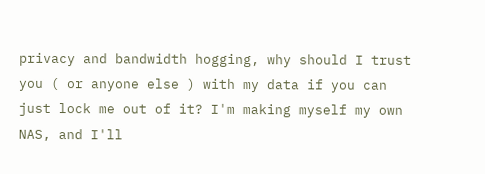privacy and bandwidth hogging, why should I trust you ( or anyone else ) with my data if you can just lock me out of it? I'm making myself my own NAS, and I'll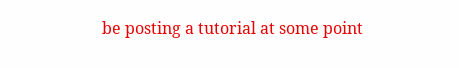be posting a tutorial at some point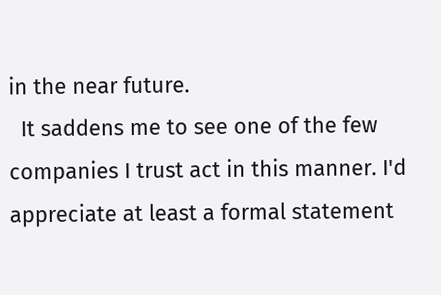in the near future.
  It saddens me to see one of the few companies I trust act in this manner. I'd appreciate at least a formal statement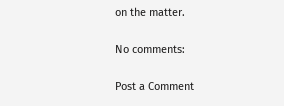on the matter.

No comments:

Post a Comment